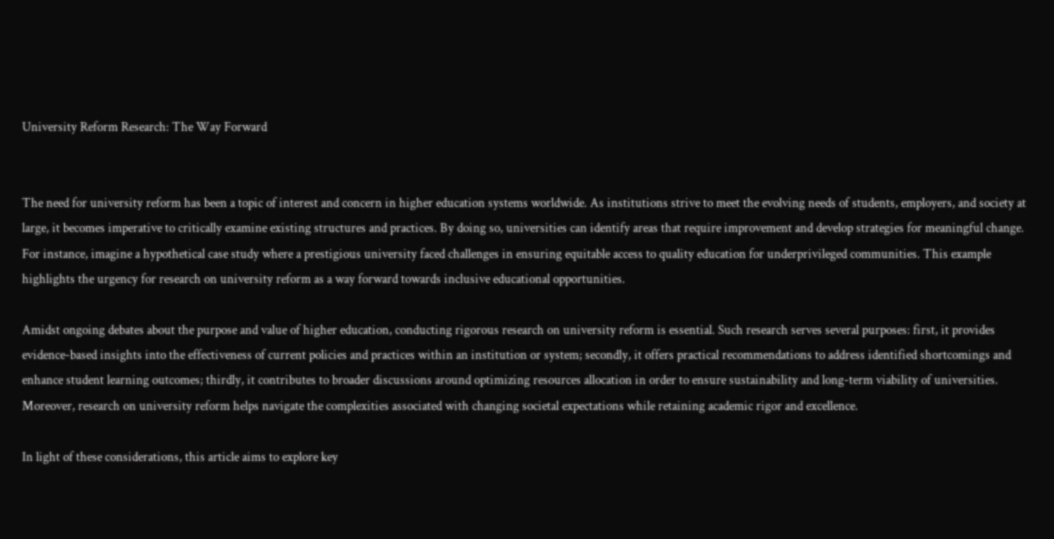University Reform Research: The Way Forward


The need for university reform has been a topic of interest and concern in higher education systems worldwide. As institutions strive to meet the evolving needs of students, employers, and society at large, it becomes imperative to critically examine existing structures and practices. By doing so, universities can identify areas that require improvement and develop strategies for meaningful change. For instance, imagine a hypothetical case study where a prestigious university faced challenges in ensuring equitable access to quality education for underprivileged communities. This example highlights the urgency for research on university reform as a way forward towards inclusive educational opportunities.

Amidst ongoing debates about the purpose and value of higher education, conducting rigorous research on university reform is essential. Such research serves several purposes: first, it provides evidence-based insights into the effectiveness of current policies and practices within an institution or system; secondly, it offers practical recommendations to address identified shortcomings and enhance student learning outcomes; thirdly, it contributes to broader discussions around optimizing resources allocation in order to ensure sustainability and long-term viability of universities. Moreover, research on university reform helps navigate the complexities associated with changing societal expectations while retaining academic rigor and excellence.

In light of these considerations, this article aims to explore key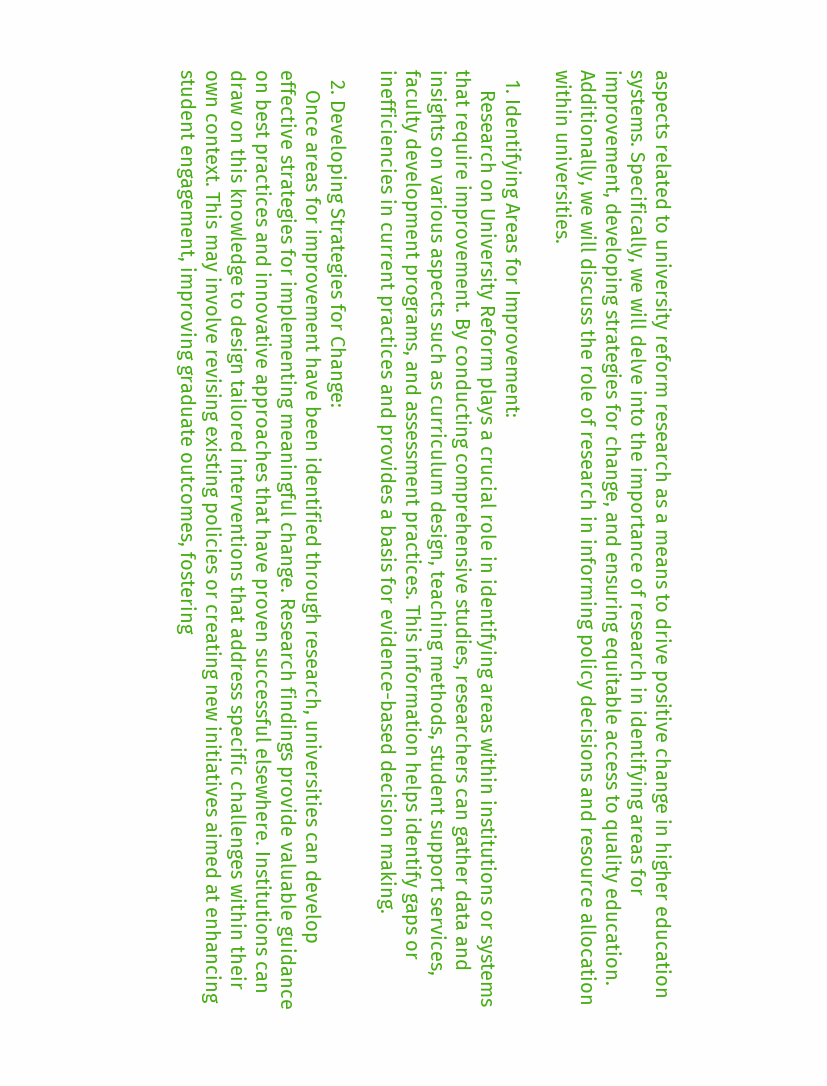aspects related to university reform research as a means to drive positive change in higher education systems. Specifically, we will delve into the importance of research in identifying areas for improvement, developing strategies for change, and ensuring equitable access to quality education. Additionally, we will discuss the role of research in informing policy decisions and resource allocation within universities.

  1. Identifying Areas for Improvement:
    Research on University Reform plays a crucial role in identifying areas within institutions or systems that require improvement. By conducting comprehensive studies, researchers can gather data and insights on various aspects such as curriculum design, teaching methods, student support services, faculty development programs, and assessment practices. This information helps identify gaps or inefficiencies in current practices and provides a basis for evidence-based decision making.

  2. Developing Strategies for Change:
    Once areas for improvement have been identified through research, universities can develop effective strategies for implementing meaningful change. Research findings provide valuable guidance on best practices and innovative approaches that have proven successful elsewhere. Institutions can draw on this knowledge to design tailored interventions that address specific challenges within their own context. This may involve revising existing policies or creating new initiatives aimed at enhancing student engagement, improving graduate outcomes, fostering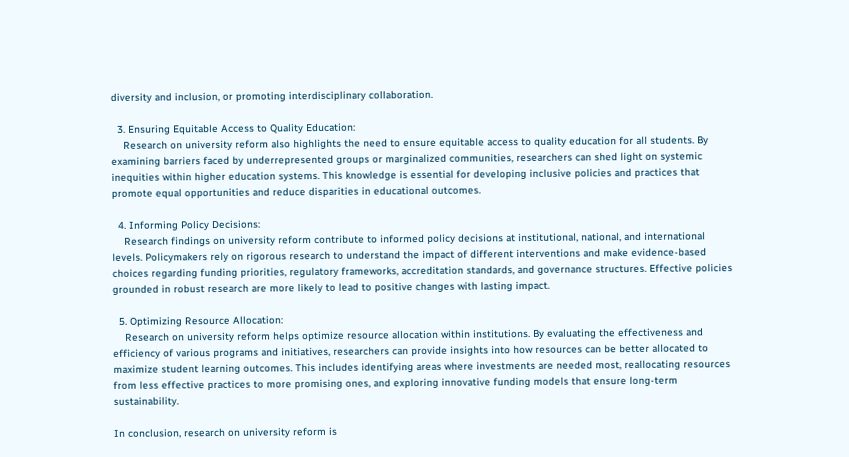diversity and inclusion, or promoting interdisciplinary collaboration.

  3. Ensuring Equitable Access to Quality Education:
    Research on university reform also highlights the need to ensure equitable access to quality education for all students. By examining barriers faced by underrepresented groups or marginalized communities, researchers can shed light on systemic inequities within higher education systems. This knowledge is essential for developing inclusive policies and practices that promote equal opportunities and reduce disparities in educational outcomes.

  4. Informing Policy Decisions:
    Research findings on university reform contribute to informed policy decisions at institutional, national, and international levels. Policymakers rely on rigorous research to understand the impact of different interventions and make evidence-based choices regarding funding priorities, regulatory frameworks, accreditation standards, and governance structures. Effective policies grounded in robust research are more likely to lead to positive changes with lasting impact.

  5. Optimizing Resource Allocation:
    Research on university reform helps optimize resource allocation within institutions. By evaluating the effectiveness and efficiency of various programs and initiatives, researchers can provide insights into how resources can be better allocated to maximize student learning outcomes. This includes identifying areas where investments are needed most, reallocating resources from less effective practices to more promising ones, and exploring innovative funding models that ensure long-term sustainability.

In conclusion, research on university reform is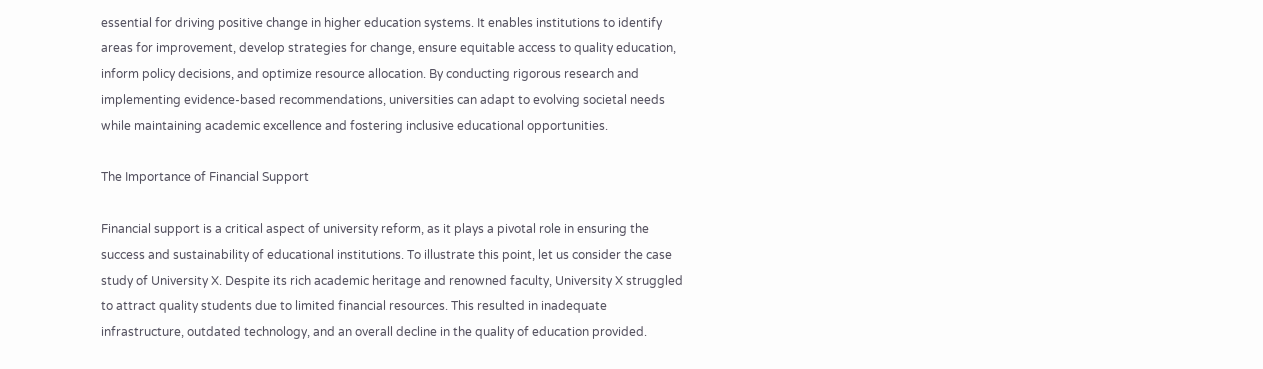essential for driving positive change in higher education systems. It enables institutions to identify areas for improvement, develop strategies for change, ensure equitable access to quality education, inform policy decisions, and optimize resource allocation. By conducting rigorous research and implementing evidence-based recommendations, universities can adapt to evolving societal needs while maintaining academic excellence and fostering inclusive educational opportunities.

The Importance of Financial Support

Financial support is a critical aspect of university reform, as it plays a pivotal role in ensuring the success and sustainability of educational institutions. To illustrate this point, let us consider the case study of University X. Despite its rich academic heritage and renowned faculty, University X struggled to attract quality students due to limited financial resources. This resulted in inadequate infrastructure, outdated technology, and an overall decline in the quality of education provided.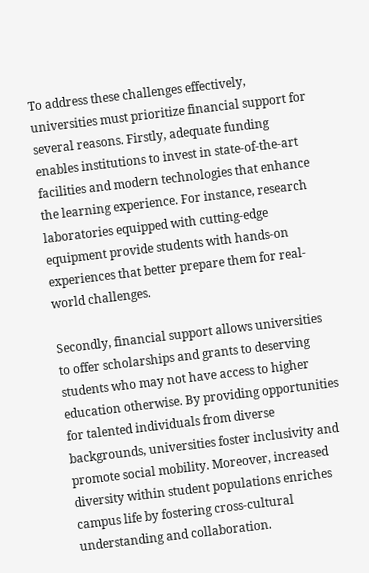To address these challenges effectively, universities must prioritize financial support for several reasons. Firstly, adequate funding enables institutions to invest in state-of-the-art facilities and modern technologies that enhance the learning experience. For instance, research laboratories equipped with cutting-edge equipment provide students with hands-on experiences that better prepare them for real-world challenges.

Secondly, financial support allows universities to offer scholarships and grants to deserving students who may not have access to higher education otherwise. By providing opportunities for talented individuals from diverse backgrounds, universities foster inclusivity and promote social mobility. Moreover, increased diversity within student populations enriches campus life by fostering cross-cultural understanding and collaboration.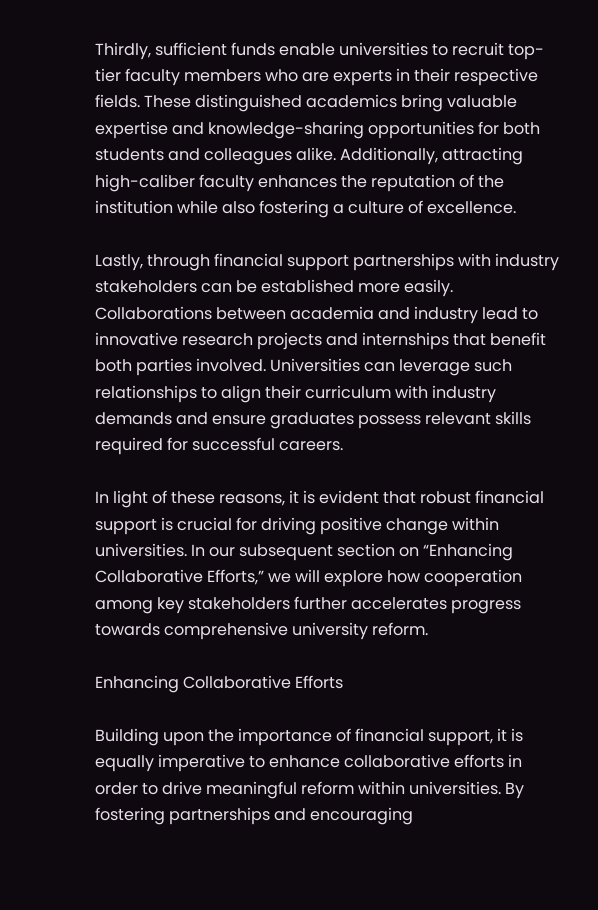Thirdly, sufficient funds enable universities to recruit top-tier faculty members who are experts in their respective fields. These distinguished academics bring valuable expertise and knowledge-sharing opportunities for both students and colleagues alike. Additionally, attracting high-caliber faculty enhances the reputation of the institution while also fostering a culture of excellence.

Lastly, through financial support partnerships with industry stakeholders can be established more easily. Collaborations between academia and industry lead to innovative research projects and internships that benefit both parties involved. Universities can leverage such relationships to align their curriculum with industry demands and ensure graduates possess relevant skills required for successful careers.

In light of these reasons, it is evident that robust financial support is crucial for driving positive change within universities. In our subsequent section on “Enhancing Collaborative Efforts,” we will explore how cooperation among key stakeholders further accelerates progress towards comprehensive university reform.

Enhancing Collaborative Efforts

Building upon the importance of financial support, it is equally imperative to enhance collaborative efforts in order to drive meaningful reform within universities. By fostering partnerships and encouraging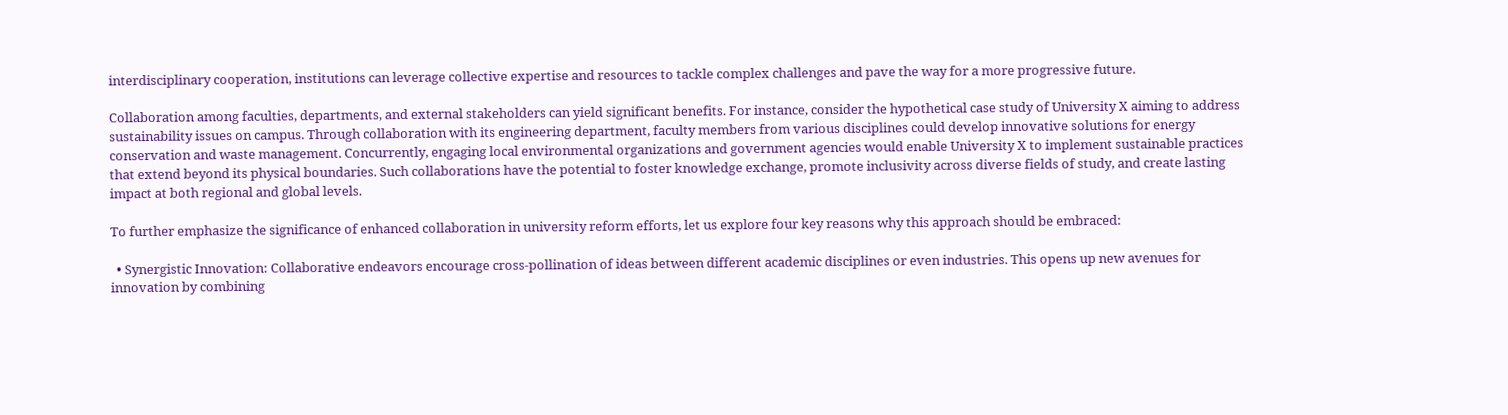interdisciplinary cooperation, institutions can leverage collective expertise and resources to tackle complex challenges and pave the way for a more progressive future.

Collaboration among faculties, departments, and external stakeholders can yield significant benefits. For instance, consider the hypothetical case study of University X aiming to address sustainability issues on campus. Through collaboration with its engineering department, faculty members from various disciplines could develop innovative solutions for energy conservation and waste management. Concurrently, engaging local environmental organizations and government agencies would enable University X to implement sustainable practices that extend beyond its physical boundaries. Such collaborations have the potential to foster knowledge exchange, promote inclusivity across diverse fields of study, and create lasting impact at both regional and global levels.

To further emphasize the significance of enhanced collaboration in university reform efforts, let us explore four key reasons why this approach should be embraced:

  • Synergistic Innovation: Collaborative endeavors encourage cross-pollination of ideas between different academic disciplines or even industries. This opens up new avenues for innovation by combining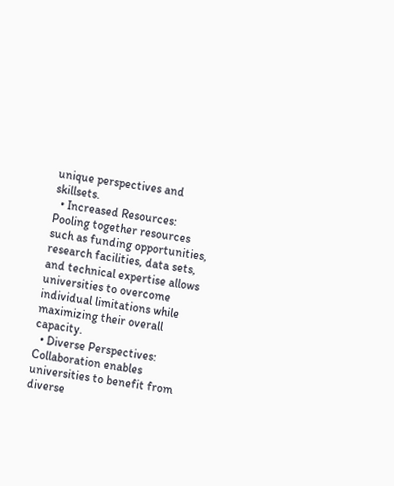unique perspectives and skillsets.
  • Increased Resources: Pooling together resources such as funding opportunities, research facilities, data sets, and technical expertise allows universities to overcome individual limitations while maximizing their overall capacity.
  • Diverse Perspectives: Collaboration enables universities to benefit from diverse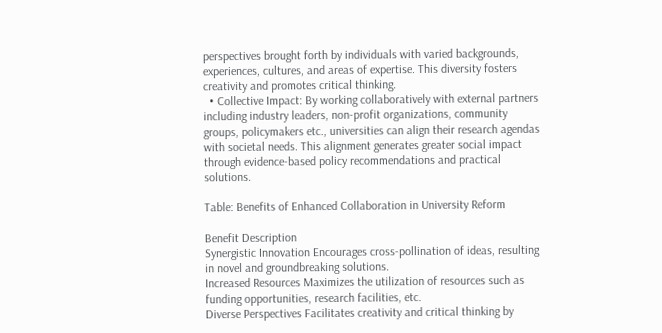perspectives brought forth by individuals with varied backgrounds, experiences, cultures, and areas of expertise. This diversity fosters creativity and promotes critical thinking.
  • Collective Impact: By working collaboratively with external partners including industry leaders, non-profit organizations, community groups, policymakers etc., universities can align their research agendas with societal needs. This alignment generates greater social impact through evidence-based policy recommendations and practical solutions.

Table: Benefits of Enhanced Collaboration in University Reform

Benefit Description
Synergistic Innovation Encourages cross-pollination of ideas, resulting in novel and groundbreaking solutions.
Increased Resources Maximizes the utilization of resources such as funding opportunities, research facilities, etc.
Diverse Perspectives Facilitates creativity and critical thinking by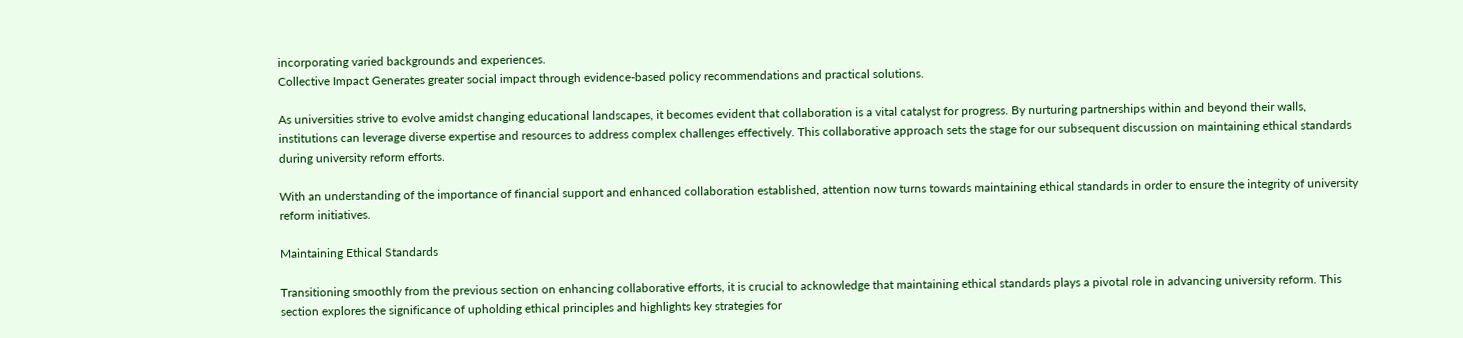incorporating varied backgrounds and experiences.
Collective Impact Generates greater social impact through evidence-based policy recommendations and practical solutions.

As universities strive to evolve amidst changing educational landscapes, it becomes evident that collaboration is a vital catalyst for progress. By nurturing partnerships within and beyond their walls, institutions can leverage diverse expertise and resources to address complex challenges effectively. This collaborative approach sets the stage for our subsequent discussion on maintaining ethical standards during university reform efforts.

With an understanding of the importance of financial support and enhanced collaboration established, attention now turns towards maintaining ethical standards in order to ensure the integrity of university reform initiatives.

Maintaining Ethical Standards

Transitioning smoothly from the previous section on enhancing collaborative efforts, it is crucial to acknowledge that maintaining ethical standards plays a pivotal role in advancing university reform. This section explores the significance of upholding ethical principles and highlights key strategies for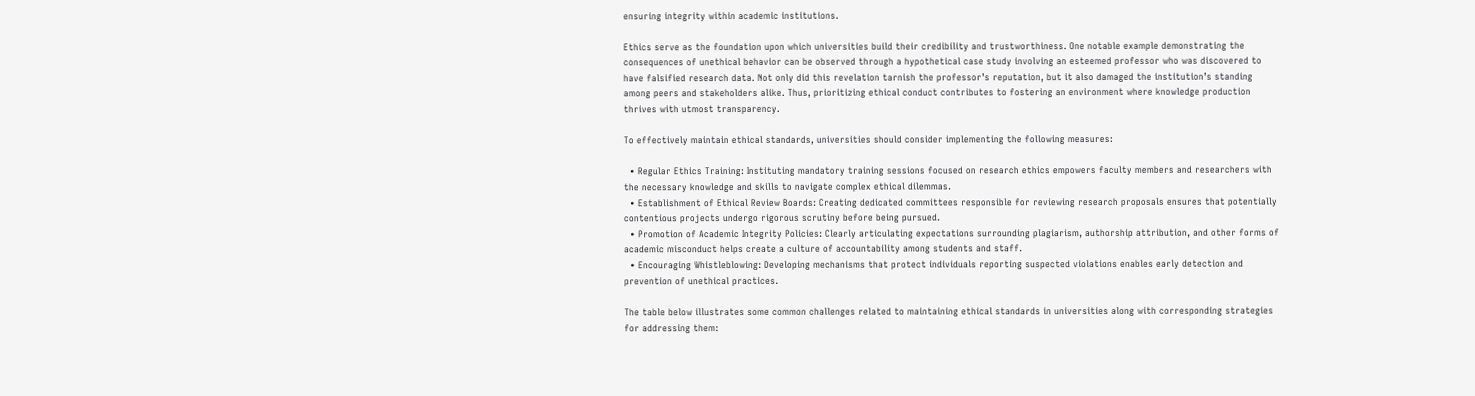ensuring integrity within academic institutions.

Ethics serve as the foundation upon which universities build their credibility and trustworthiness. One notable example demonstrating the consequences of unethical behavior can be observed through a hypothetical case study involving an esteemed professor who was discovered to have falsified research data. Not only did this revelation tarnish the professor’s reputation, but it also damaged the institution’s standing among peers and stakeholders alike. Thus, prioritizing ethical conduct contributes to fostering an environment where knowledge production thrives with utmost transparency.

To effectively maintain ethical standards, universities should consider implementing the following measures:

  • Regular Ethics Training: Instituting mandatory training sessions focused on research ethics empowers faculty members and researchers with the necessary knowledge and skills to navigate complex ethical dilemmas.
  • Establishment of Ethical Review Boards: Creating dedicated committees responsible for reviewing research proposals ensures that potentially contentious projects undergo rigorous scrutiny before being pursued.
  • Promotion of Academic Integrity Policies: Clearly articulating expectations surrounding plagiarism, authorship attribution, and other forms of academic misconduct helps create a culture of accountability among students and staff.
  • Encouraging Whistleblowing: Developing mechanisms that protect individuals reporting suspected violations enables early detection and prevention of unethical practices.

The table below illustrates some common challenges related to maintaining ethical standards in universities along with corresponding strategies for addressing them: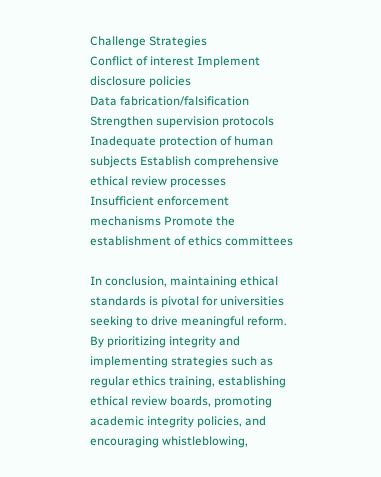Challenge Strategies
Conflict of interest Implement disclosure policies
Data fabrication/falsification Strengthen supervision protocols
Inadequate protection of human subjects Establish comprehensive ethical review processes
Insufficient enforcement mechanisms Promote the establishment of ethics committees

In conclusion, maintaining ethical standards is pivotal for universities seeking to drive meaningful reform. By prioritizing integrity and implementing strategies such as regular ethics training, establishing ethical review boards, promoting academic integrity policies, and encouraging whistleblowing,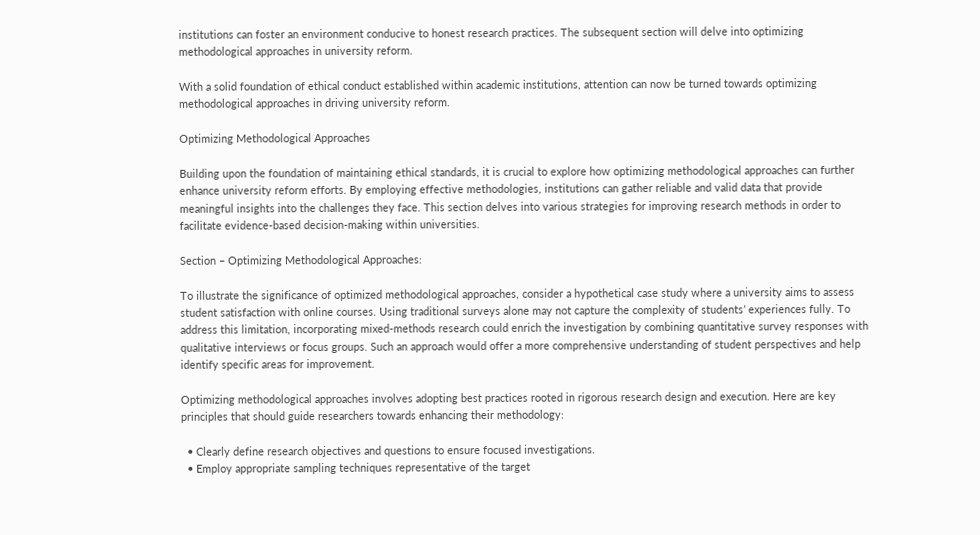institutions can foster an environment conducive to honest research practices. The subsequent section will delve into optimizing methodological approaches in university reform.

With a solid foundation of ethical conduct established within academic institutions, attention can now be turned towards optimizing methodological approaches in driving university reform.

Optimizing Methodological Approaches

Building upon the foundation of maintaining ethical standards, it is crucial to explore how optimizing methodological approaches can further enhance university reform efforts. By employing effective methodologies, institutions can gather reliable and valid data that provide meaningful insights into the challenges they face. This section delves into various strategies for improving research methods in order to facilitate evidence-based decision-making within universities.

Section – Optimizing Methodological Approaches:

To illustrate the significance of optimized methodological approaches, consider a hypothetical case study where a university aims to assess student satisfaction with online courses. Using traditional surveys alone may not capture the complexity of students’ experiences fully. To address this limitation, incorporating mixed-methods research could enrich the investigation by combining quantitative survey responses with qualitative interviews or focus groups. Such an approach would offer a more comprehensive understanding of student perspectives and help identify specific areas for improvement.

Optimizing methodological approaches involves adopting best practices rooted in rigorous research design and execution. Here are key principles that should guide researchers towards enhancing their methodology:

  • Clearly define research objectives and questions to ensure focused investigations.
  • Employ appropriate sampling techniques representative of the target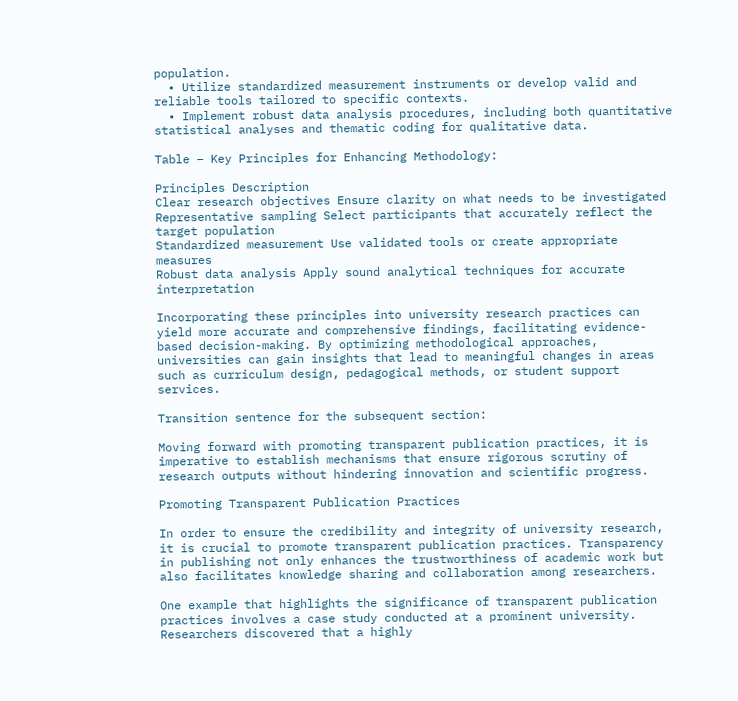population.
  • Utilize standardized measurement instruments or develop valid and reliable tools tailored to specific contexts.
  • Implement robust data analysis procedures, including both quantitative statistical analyses and thematic coding for qualitative data.

Table – Key Principles for Enhancing Methodology:

Principles Description
Clear research objectives Ensure clarity on what needs to be investigated
Representative sampling Select participants that accurately reflect the target population
Standardized measurement Use validated tools or create appropriate measures
Robust data analysis Apply sound analytical techniques for accurate interpretation

Incorporating these principles into university research practices can yield more accurate and comprehensive findings, facilitating evidence-based decision-making. By optimizing methodological approaches, universities can gain insights that lead to meaningful changes in areas such as curriculum design, pedagogical methods, or student support services.

Transition sentence for the subsequent section:

Moving forward with promoting transparent publication practices, it is imperative to establish mechanisms that ensure rigorous scrutiny of research outputs without hindering innovation and scientific progress.

Promoting Transparent Publication Practices

In order to ensure the credibility and integrity of university research, it is crucial to promote transparent publication practices. Transparency in publishing not only enhances the trustworthiness of academic work but also facilitates knowledge sharing and collaboration among researchers.

One example that highlights the significance of transparent publication practices involves a case study conducted at a prominent university. Researchers discovered that a highly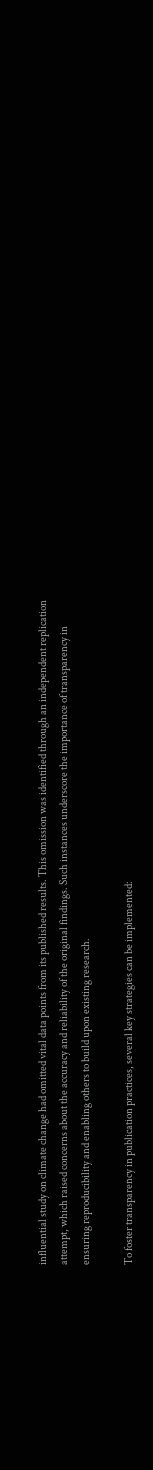influential study on climate change had omitted vital data points from its published results. This omission was identified through an independent replication attempt, which raised concerns about the accuracy and reliability of the original findings. Such instances underscore the importance of transparency in ensuring reproducibility and enabling others to build upon existing research.

To foster transparency in publication practices, several key strategies can be implemented: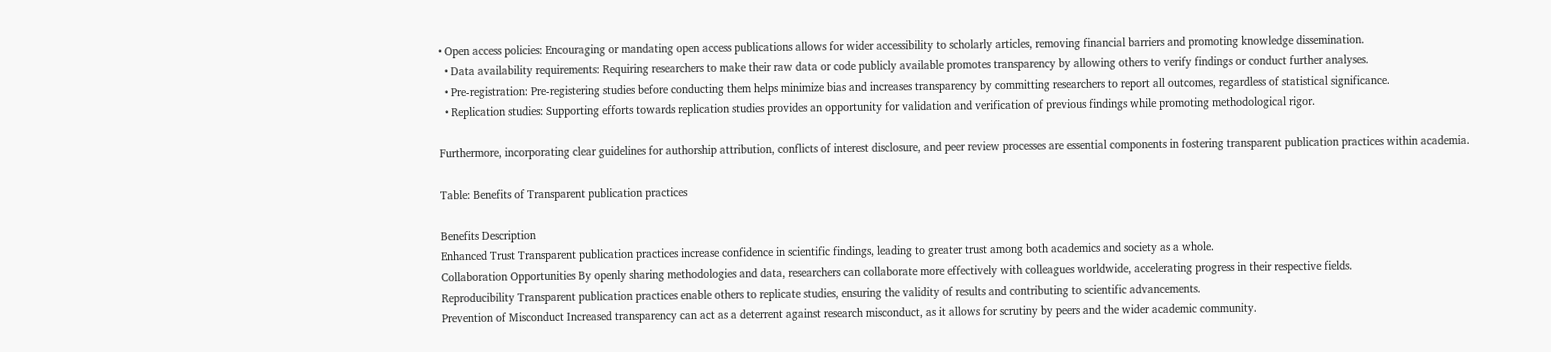• Open access policies: Encouraging or mandating open access publications allows for wider accessibility to scholarly articles, removing financial barriers and promoting knowledge dissemination.
  • Data availability requirements: Requiring researchers to make their raw data or code publicly available promotes transparency by allowing others to verify findings or conduct further analyses.
  • Pre-registration: Pre-registering studies before conducting them helps minimize bias and increases transparency by committing researchers to report all outcomes, regardless of statistical significance.
  • Replication studies: Supporting efforts towards replication studies provides an opportunity for validation and verification of previous findings while promoting methodological rigor.

Furthermore, incorporating clear guidelines for authorship attribution, conflicts of interest disclosure, and peer review processes are essential components in fostering transparent publication practices within academia.

Table: Benefits of Transparent publication practices

Benefits Description
Enhanced Trust Transparent publication practices increase confidence in scientific findings, leading to greater trust among both academics and society as a whole.
Collaboration Opportunities By openly sharing methodologies and data, researchers can collaborate more effectively with colleagues worldwide, accelerating progress in their respective fields.
Reproducibility Transparent publication practices enable others to replicate studies, ensuring the validity of results and contributing to scientific advancements.
Prevention of Misconduct Increased transparency can act as a deterrent against research misconduct, as it allows for scrutiny by peers and the wider academic community.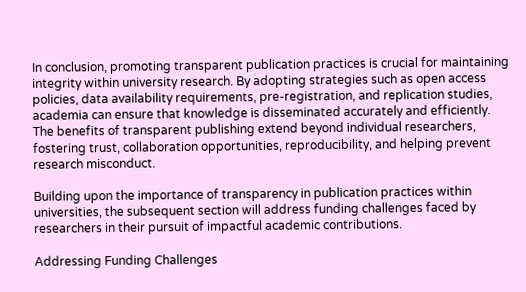In conclusion, promoting transparent publication practices is crucial for maintaining integrity within university research. By adopting strategies such as open access policies, data availability requirements, pre-registration, and replication studies, academia can ensure that knowledge is disseminated accurately and efficiently. The benefits of transparent publishing extend beyond individual researchers, fostering trust, collaboration opportunities, reproducibility, and helping prevent research misconduct.

Building upon the importance of transparency in publication practices within universities, the subsequent section will address funding challenges faced by researchers in their pursuit of impactful academic contributions.

Addressing Funding Challenges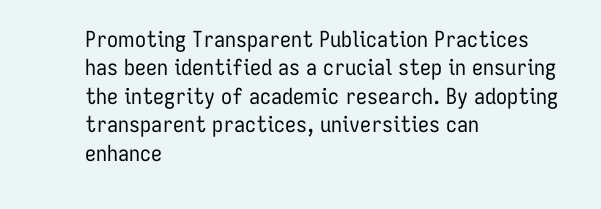Promoting Transparent Publication Practices has been identified as a crucial step in ensuring the integrity of academic research. By adopting transparent practices, universities can enhance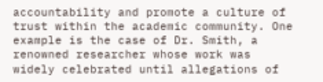accountability and promote a culture of trust within the academic community. One example is the case of Dr. Smith, a renowned researcher whose work was widely celebrated until allegations of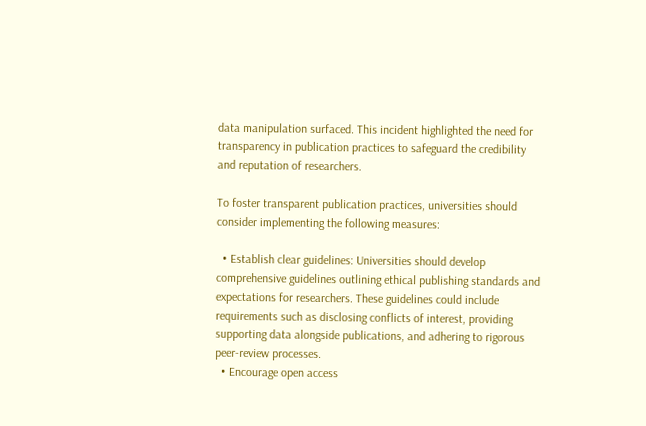data manipulation surfaced. This incident highlighted the need for transparency in publication practices to safeguard the credibility and reputation of researchers.

To foster transparent publication practices, universities should consider implementing the following measures:

  • Establish clear guidelines: Universities should develop comprehensive guidelines outlining ethical publishing standards and expectations for researchers. These guidelines could include requirements such as disclosing conflicts of interest, providing supporting data alongside publications, and adhering to rigorous peer-review processes.
  • Encourage open access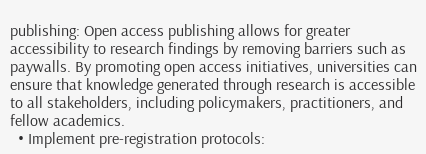publishing: Open access publishing allows for greater accessibility to research findings by removing barriers such as paywalls. By promoting open access initiatives, universities can ensure that knowledge generated through research is accessible to all stakeholders, including policymakers, practitioners, and fellow academics.
  • Implement pre-registration protocols: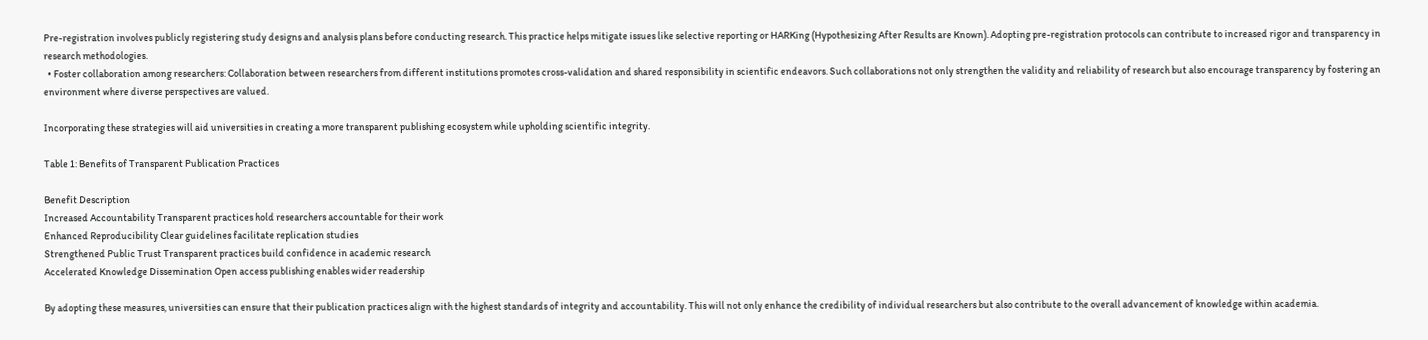Pre-registration involves publicly registering study designs and analysis plans before conducting research. This practice helps mitigate issues like selective reporting or HARKing (Hypothesizing After Results are Known). Adopting pre-registration protocols can contribute to increased rigor and transparency in research methodologies.
  • Foster collaboration among researchers: Collaboration between researchers from different institutions promotes cross-validation and shared responsibility in scientific endeavors. Such collaborations not only strengthen the validity and reliability of research but also encourage transparency by fostering an environment where diverse perspectives are valued.

Incorporating these strategies will aid universities in creating a more transparent publishing ecosystem while upholding scientific integrity.

Table 1: Benefits of Transparent Publication Practices

Benefit Description
Increased Accountability Transparent practices hold researchers accountable for their work
Enhanced Reproducibility Clear guidelines facilitate replication studies
Strengthened Public Trust Transparent practices build confidence in academic research
Accelerated Knowledge Dissemination Open access publishing enables wider readership

By adopting these measures, universities can ensure that their publication practices align with the highest standards of integrity and accountability. This will not only enhance the credibility of individual researchers but also contribute to the overall advancement of knowledge within academia.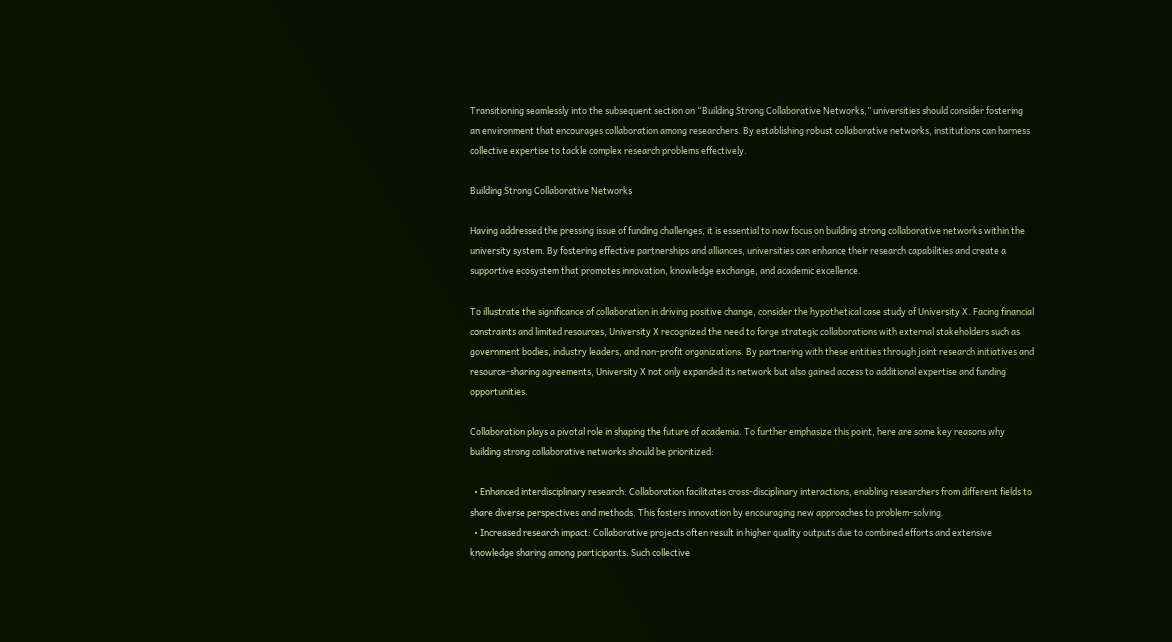Transitioning seamlessly into the subsequent section on “Building Strong Collaborative Networks,” universities should consider fostering an environment that encourages collaboration among researchers. By establishing robust collaborative networks, institutions can harness collective expertise to tackle complex research problems effectively.

Building Strong Collaborative Networks

Having addressed the pressing issue of funding challenges, it is essential to now focus on building strong collaborative networks within the university system. By fostering effective partnerships and alliances, universities can enhance their research capabilities and create a supportive ecosystem that promotes innovation, knowledge exchange, and academic excellence.

To illustrate the significance of collaboration in driving positive change, consider the hypothetical case study of University X. Facing financial constraints and limited resources, University X recognized the need to forge strategic collaborations with external stakeholders such as government bodies, industry leaders, and non-profit organizations. By partnering with these entities through joint research initiatives and resource-sharing agreements, University X not only expanded its network but also gained access to additional expertise and funding opportunities.

Collaboration plays a pivotal role in shaping the future of academia. To further emphasize this point, here are some key reasons why building strong collaborative networks should be prioritized:

  • Enhanced interdisciplinary research: Collaboration facilitates cross-disciplinary interactions, enabling researchers from different fields to share diverse perspectives and methods. This fosters innovation by encouraging new approaches to problem-solving.
  • Increased research impact: Collaborative projects often result in higher quality outputs due to combined efforts and extensive knowledge sharing among participants. Such collective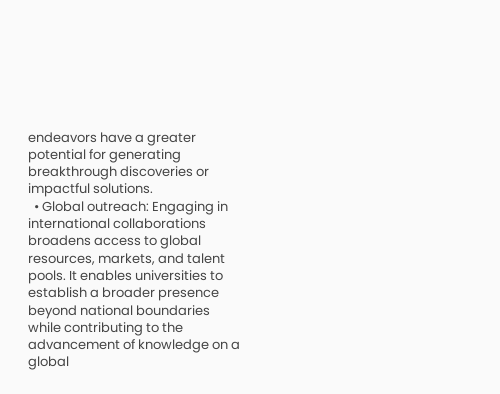endeavors have a greater potential for generating breakthrough discoveries or impactful solutions.
  • Global outreach: Engaging in international collaborations broadens access to global resources, markets, and talent pools. It enables universities to establish a broader presence beyond national boundaries while contributing to the advancement of knowledge on a global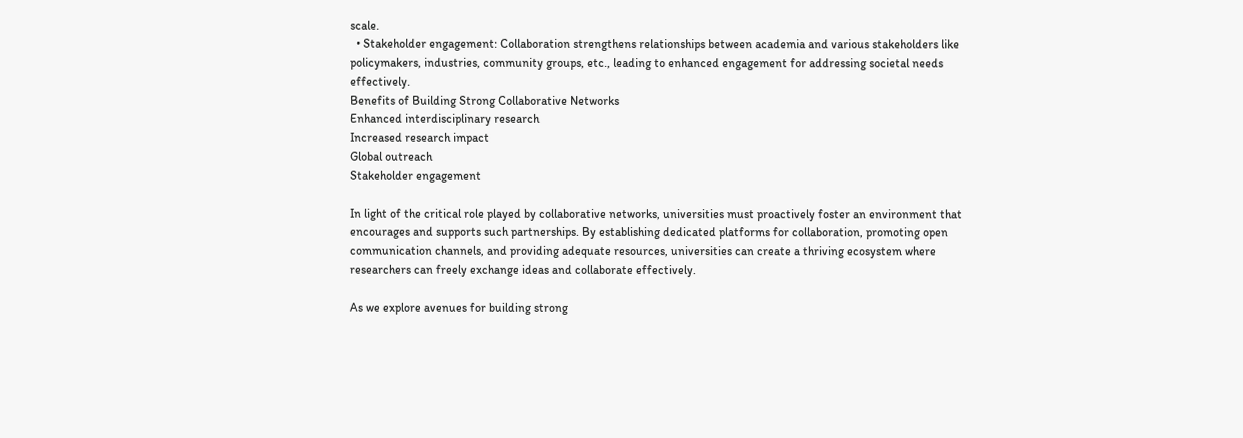scale.
  • Stakeholder engagement: Collaboration strengthens relationships between academia and various stakeholders like policymakers, industries, community groups, etc., leading to enhanced engagement for addressing societal needs effectively.
Benefits of Building Strong Collaborative Networks
Enhanced interdisciplinary research
Increased research impact
Global outreach
Stakeholder engagement

In light of the critical role played by collaborative networks, universities must proactively foster an environment that encourages and supports such partnerships. By establishing dedicated platforms for collaboration, promoting open communication channels, and providing adequate resources, universities can create a thriving ecosystem where researchers can freely exchange ideas and collaborate effectively.

As we explore avenues for building strong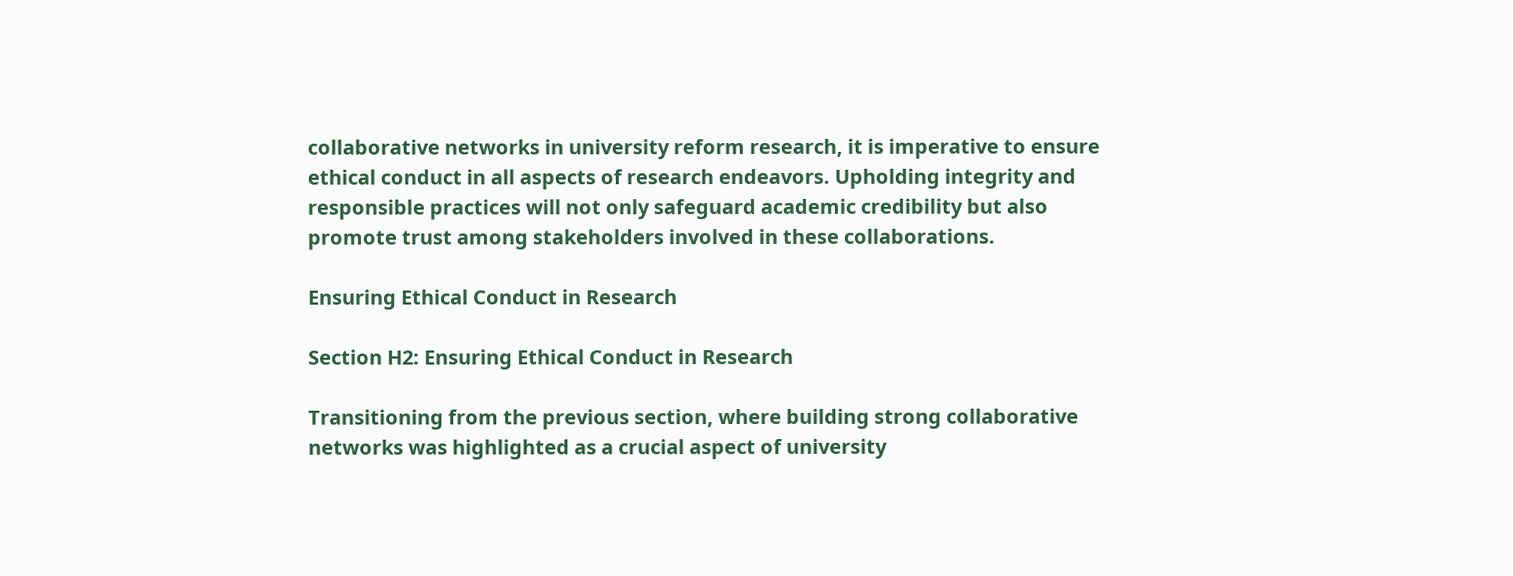collaborative networks in university reform research, it is imperative to ensure ethical conduct in all aspects of research endeavors. Upholding integrity and responsible practices will not only safeguard academic credibility but also promote trust among stakeholders involved in these collaborations.

Ensuring Ethical Conduct in Research

Section H2: Ensuring Ethical Conduct in Research

Transitioning from the previous section, where building strong collaborative networks was highlighted as a crucial aspect of university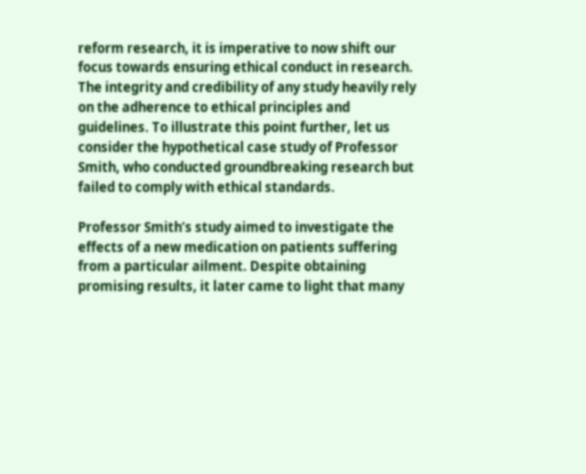reform research, it is imperative to now shift our focus towards ensuring ethical conduct in research. The integrity and credibility of any study heavily rely on the adherence to ethical principles and guidelines. To illustrate this point further, let us consider the hypothetical case study of Professor Smith, who conducted groundbreaking research but failed to comply with ethical standards.

Professor Smith’s study aimed to investigate the effects of a new medication on patients suffering from a particular ailment. Despite obtaining promising results, it later came to light that many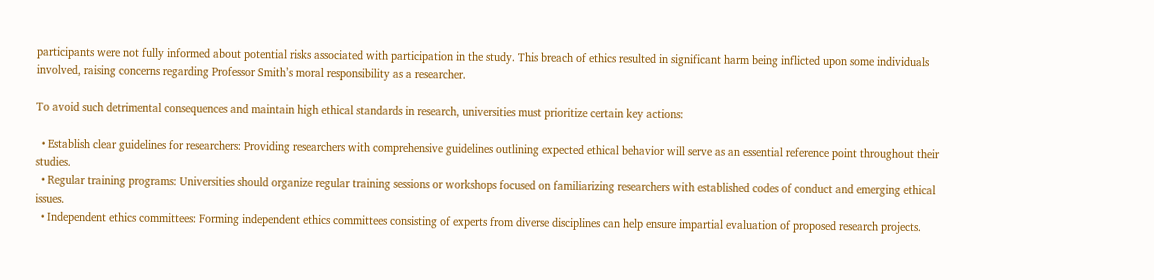participants were not fully informed about potential risks associated with participation in the study. This breach of ethics resulted in significant harm being inflicted upon some individuals involved, raising concerns regarding Professor Smith’s moral responsibility as a researcher.

To avoid such detrimental consequences and maintain high ethical standards in research, universities must prioritize certain key actions:

  • Establish clear guidelines for researchers: Providing researchers with comprehensive guidelines outlining expected ethical behavior will serve as an essential reference point throughout their studies.
  • Regular training programs: Universities should organize regular training sessions or workshops focused on familiarizing researchers with established codes of conduct and emerging ethical issues.
  • Independent ethics committees: Forming independent ethics committees consisting of experts from diverse disciplines can help ensure impartial evaluation of proposed research projects.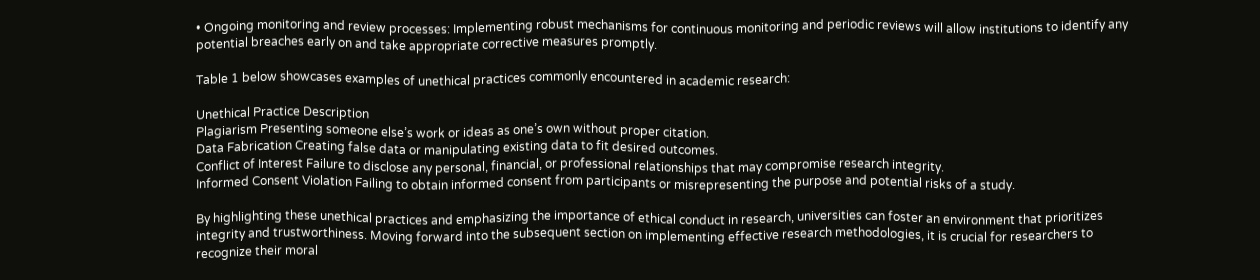• Ongoing monitoring and review processes: Implementing robust mechanisms for continuous monitoring and periodic reviews will allow institutions to identify any potential breaches early on and take appropriate corrective measures promptly.

Table 1 below showcases examples of unethical practices commonly encountered in academic research:

Unethical Practice Description
Plagiarism Presenting someone else’s work or ideas as one’s own without proper citation.
Data Fabrication Creating false data or manipulating existing data to fit desired outcomes.
Conflict of Interest Failure to disclose any personal, financial, or professional relationships that may compromise research integrity.
Informed Consent Violation Failing to obtain informed consent from participants or misrepresenting the purpose and potential risks of a study.

By highlighting these unethical practices and emphasizing the importance of ethical conduct in research, universities can foster an environment that prioritizes integrity and trustworthiness. Moving forward into the subsequent section on implementing effective research methodologies, it is crucial for researchers to recognize their moral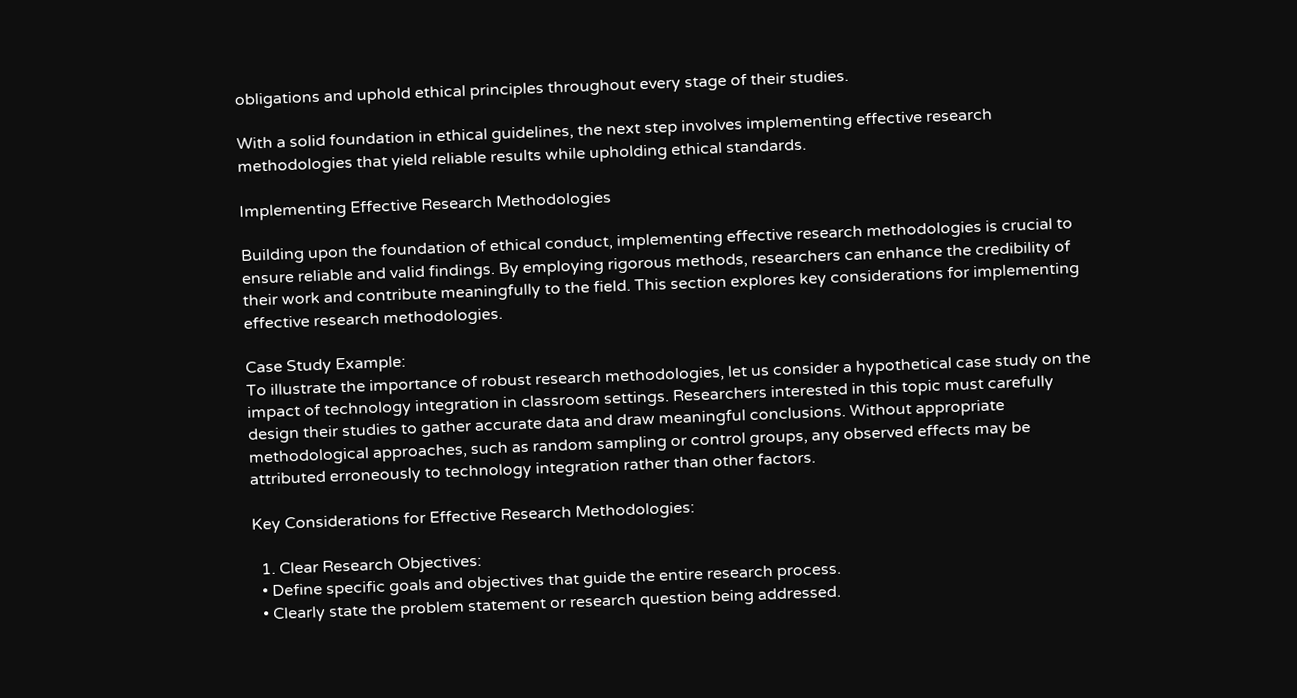obligations and uphold ethical principles throughout every stage of their studies.

With a solid foundation in ethical guidelines, the next step involves implementing effective research methodologies that yield reliable results while upholding ethical standards.

Implementing Effective Research Methodologies

Building upon the foundation of ethical conduct, implementing effective research methodologies is crucial to ensure reliable and valid findings. By employing rigorous methods, researchers can enhance the credibility of their work and contribute meaningfully to the field. This section explores key considerations for implementing effective research methodologies.

Case Study Example:
To illustrate the importance of robust research methodologies, let us consider a hypothetical case study on the impact of technology integration in classroom settings. Researchers interested in this topic must carefully design their studies to gather accurate data and draw meaningful conclusions. Without appropriate methodological approaches, such as random sampling or control groups, any observed effects may be attributed erroneously to technology integration rather than other factors.

Key Considerations for Effective Research Methodologies:

  1. Clear Research Objectives:
  • Define specific goals and objectives that guide the entire research process.
  • Clearly state the problem statement or research question being addressed.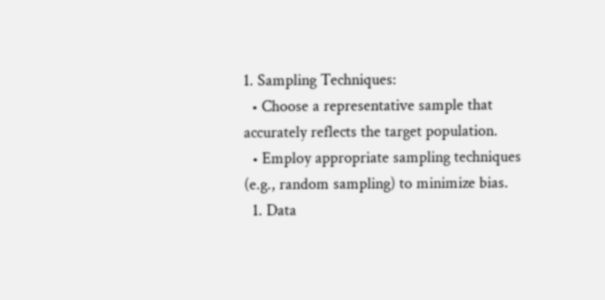1. Sampling Techniques:
  • Choose a representative sample that accurately reflects the target population.
  • Employ appropriate sampling techniques (e.g., random sampling) to minimize bias.
  1. Data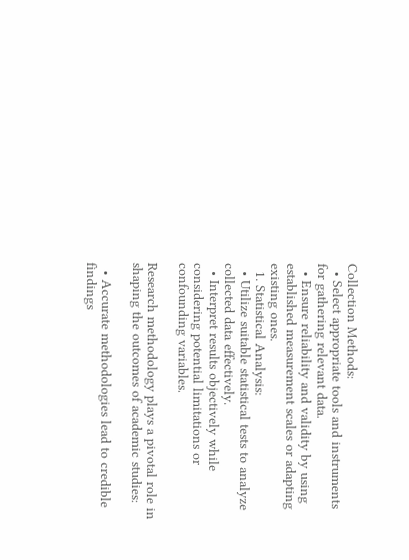Collection Methods:
  • Select appropriate tools and instruments for gathering relevant data.
  • Ensure reliability and validity by using established measurement scales or adapting existing ones.
  1. Statistical Analysis:
  • Utilize suitable statistical tests to analyze collected data effectively.
  • Interpret results objectively while considering potential limitations or confounding variables.

Research methodology plays a pivotal role in shaping the outcomes of academic studies:

  • Accurate methodologies lead to credible findings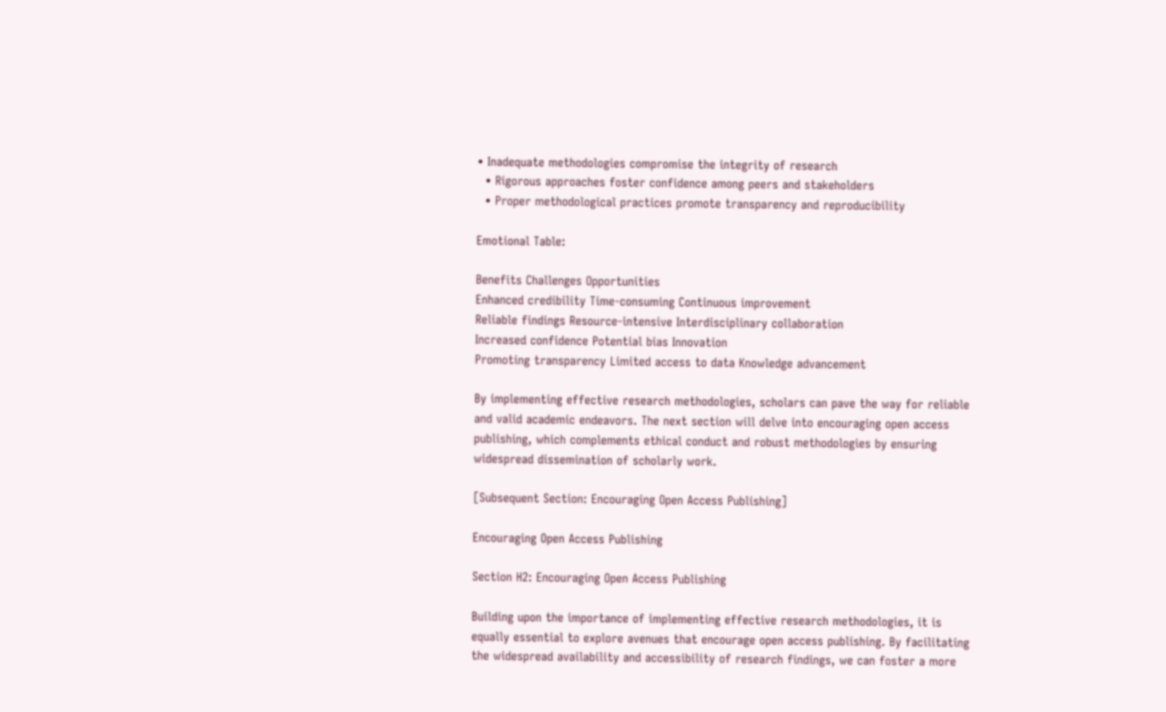• Inadequate methodologies compromise the integrity of research
  • Rigorous approaches foster confidence among peers and stakeholders
  • Proper methodological practices promote transparency and reproducibility

Emotional Table:

Benefits Challenges Opportunities
Enhanced credibility Time-consuming Continuous improvement
Reliable findings Resource-intensive Interdisciplinary collaboration
Increased confidence Potential bias Innovation
Promoting transparency Limited access to data Knowledge advancement

By implementing effective research methodologies, scholars can pave the way for reliable and valid academic endeavors. The next section will delve into encouraging open access publishing, which complements ethical conduct and robust methodologies by ensuring widespread dissemination of scholarly work.

[Subsequent Section: Encouraging Open Access Publishing]

Encouraging Open Access Publishing

Section H2: Encouraging Open Access Publishing

Building upon the importance of implementing effective research methodologies, it is equally essential to explore avenues that encourage open access publishing. By facilitating the widespread availability and accessibility of research findings, we can foster a more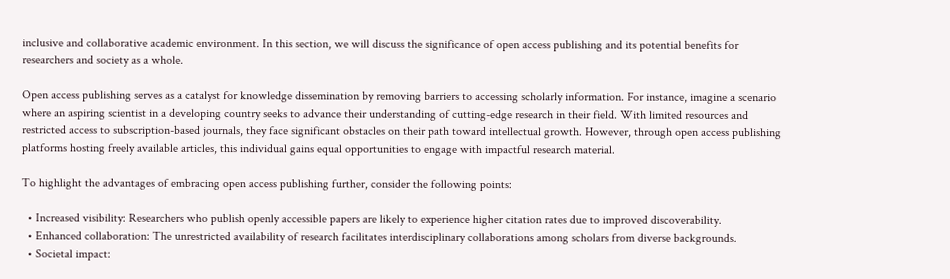inclusive and collaborative academic environment. In this section, we will discuss the significance of open access publishing and its potential benefits for researchers and society as a whole.

Open access publishing serves as a catalyst for knowledge dissemination by removing barriers to accessing scholarly information. For instance, imagine a scenario where an aspiring scientist in a developing country seeks to advance their understanding of cutting-edge research in their field. With limited resources and restricted access to subscription-based journals, they face significant obstacles on their path toward intellectual growth. However, through open access publishing platforms hosting freely available articles, this individual gains equal opportunities to engage with impactful research material.

To highlight the advantages of embracing open access publishing further, consider the following points:

  • Increased visibility: Researchers who publish openly accessible papers are likely to experience higher citation rates due to improved discoverability.
  • Enhanced collaboration: The unrestricted availability of research facilitates interdisciplinary collaborations among scholars from diverse backgrounds.
  • Societal impact: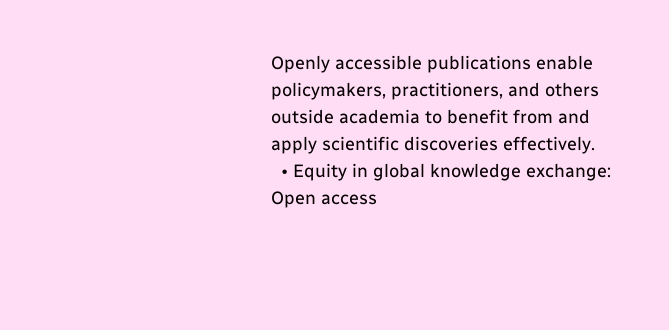Openly accessible publications enable policymakers, practitioners, and others outside academia to benefit from and apply scientific discoveries effectively.
  • Equity in global knowledge exchange: Open access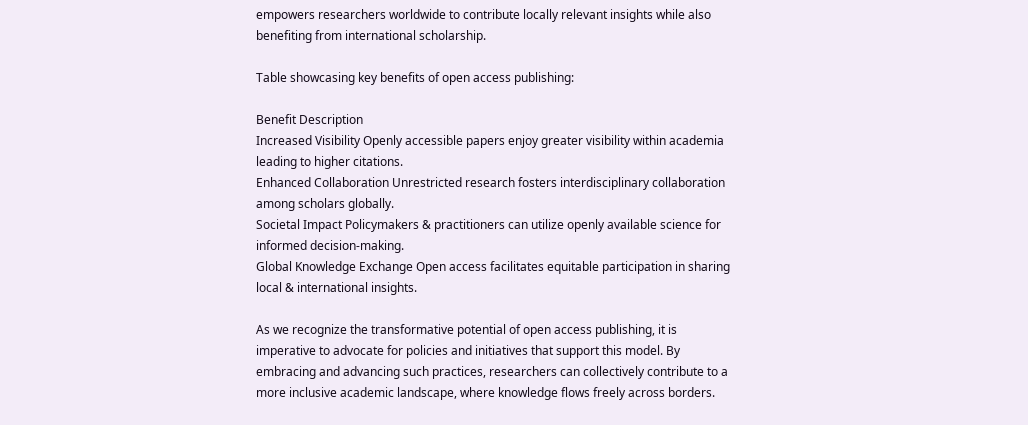empowers researchers worldwide to contribute locally relevant insights while also benefiting from international scholarship.

Table showcasing key benefits of open access publishing:

Benefit Description
Increased Visibility Openly accessible papers enjoy greater visibility within academia leading to higher citations.
Enhanced Collaboration Unrestricted research fosters interdisciplinary collaboration among scholars globally.
Societal Impact Policymakers & practitioners can utilize openly available science for informed decision-making.
Global Knowledge Exchange Open access facilitates equitable participation in sharing local & international insights.

As we recognize the transformative potential of open access publishing, it is imperative to advocate for policies and initiatives that support this model. By embracing and advancing such practices, researchers can collectively contribute to a more inclusive academic landscape, where knowledge flows freely across borders.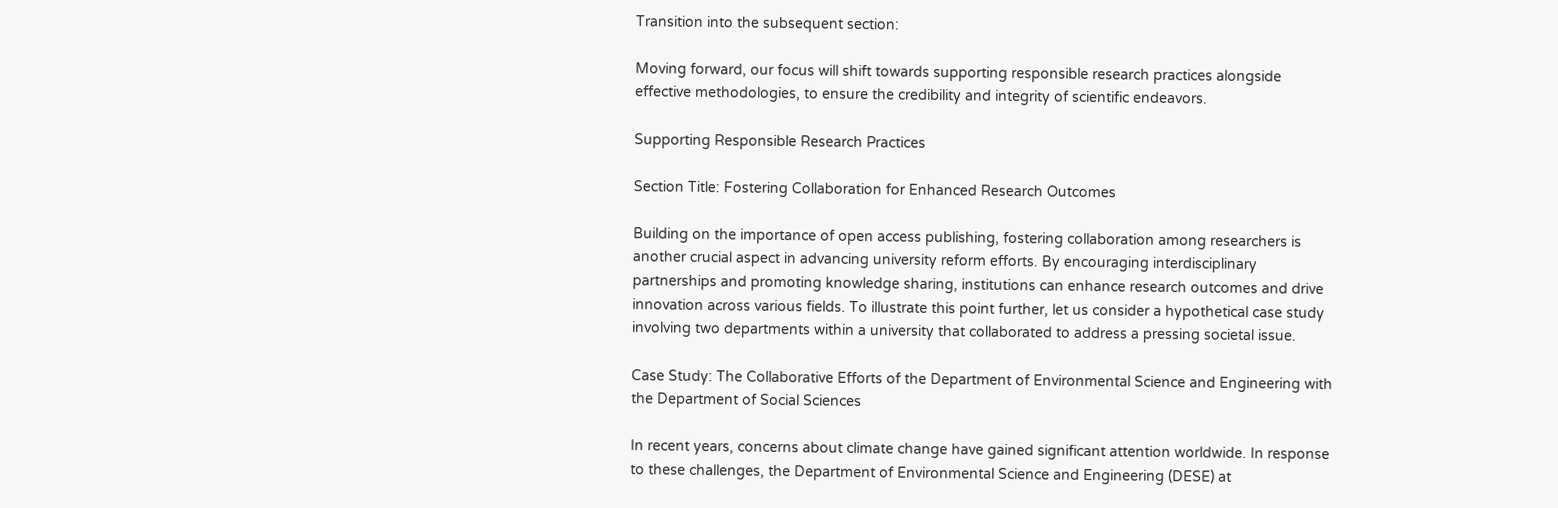Transition into the subsequent section:

Moving forward, our focus will shift towards supporting responsible research practices alongside effective methodologies, to ensure the credibility and integrity of scientific endeavors.

Supporting Responsible Research Practices

Section Title: Fostering Collaboration for Enhanced Research Outcomes

Building on the importance of open access publishing, fostering collaboration among researchers is another crucial aspect in advancing university reform efforts. By encouraging interdisciplinary partnerships and promoting knowledge sharing, institutions can enhance research outcomes and drive innovation across various fields. To illustrate this point further, let us consider a hypothetical case study involving two departments within a university that collaborated to address a pressing societal issue.

Case Study: The Collaborative Efforts of the Department of Environmental Science and Engineering with the Department of Social Sciences

In recent years, concerns about climate change have gained significant attention worldwide. In response to these challenges, the Department of Environmental Science and Engineering (DESE) at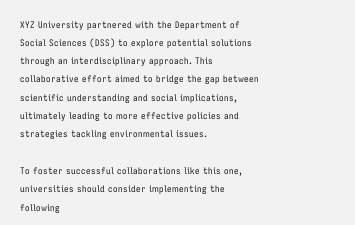XYZ University partnered with the Department of Social Sciences (DSS) to explore potential solutions through an interdisciplinary approach. This collaborative effort aimed to bridge the gap between scientific understanding and social implications, ultimately leading to more effective policies and strategies tackling environmental issues.

To foster successful collaborations like this one, universities should consider implementing the following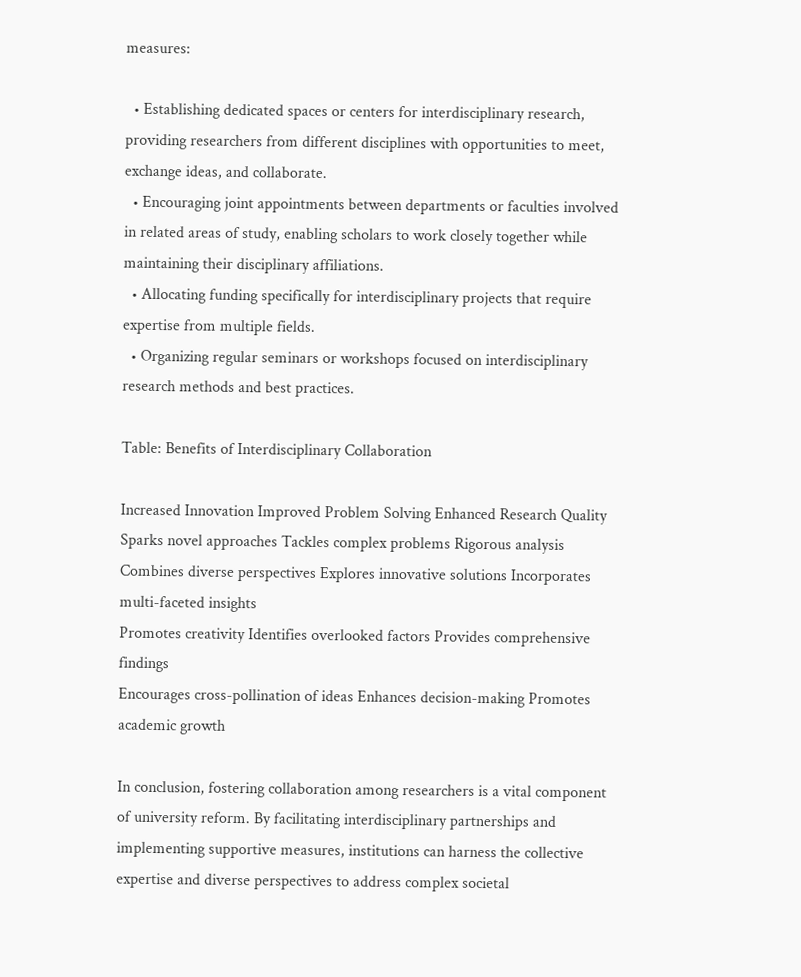measures:

  • Establishing dedicated spaces or centers for interdisciplinary research, providing researchers from different disciplines with opportunities to meet, exchange ideas, and collaborate.
  • Encouraging joint appointments between departments or faculties involved in related areas of study, enabling scholars to work closely together while maintaining their disciplinary affiliations.
  • Allocating funding specifically for interdisciplinary projects that require expertise from multiple fields.
  • Organizing regular seminars or workshops focused on interdisciplinary research methods and best practices.

Table: Benefits of Interdisciplinary Collaboration

Increased Innovation Improved Problem Solving Enhanced Research Quality
Sparks novel approaches Tackles complex problems Rigorous analysis
Combines diverse perspectives Explores innovative solutions Incorporates multi-faceted insights
Promotes creativity Identifies overlooked factors Provides comprehensive findings
Encourages cross-pollination of ideas Enhances decision-making Promotes academic growth

In conclusion, fostering collaboration among researchers is a vital component of university reform. By facilitating interdisciplinary partnerships and implementing supportive measures, institutions can harness the collective expertise and diverse perspectives to address complex societal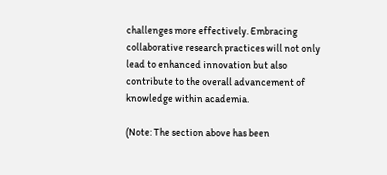challenges more effectively. Embracing collaborative research practices will not only lead to enhanced innovation but also contribute to the overall advancement of knowledge within academia.

(Note: The section above has been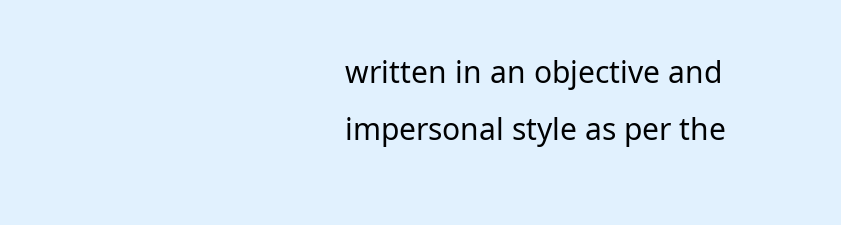written in an objective and impersonal style as per the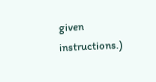given instructions.)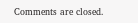Comments are closed.